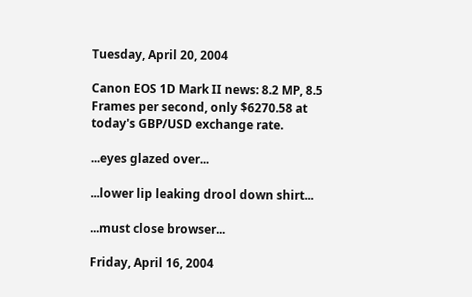Tuesday, April 20, 2004

Canon EOS 1D Mark II news: 8.2 MP, 8.5 Frames per second, only $6270.58 at today's GBP/USD exchange rate.

...eyes glazed over...

...lower lip leaking drool down shirt...

...must close browser...

Friday, April 16, 2004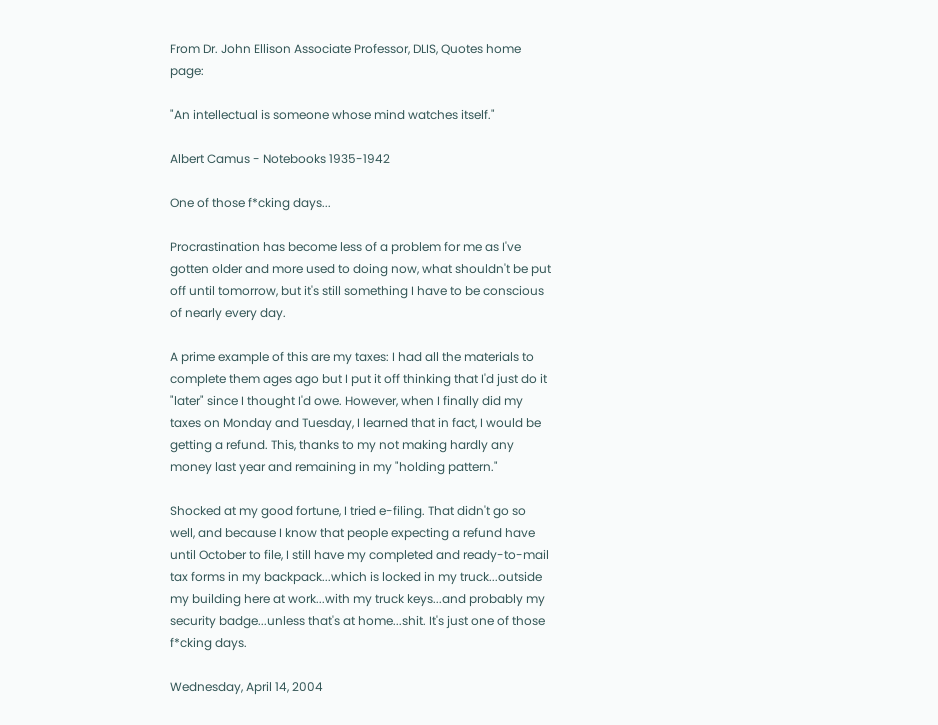From Dr. John Ellison Associate Professor, DLIS, Quotes home page:

"An intellectual is someone whose mind watches itself."

Albert Camus - Notebooks 1935-1942

One of those f*cking days...

Procrastination has become less of a problem for me as I've gotten older and more used to doing now, what shouldn't be put off until tomorrow, but it's still something I have to be conscious of nearly every day.

A prime example of this are my taxes: I had all the materials to complete them ages ago but I put it off thinking that I'd just do it "later" since I thought I'd owe. However, when I finally did my taxes on Monday and Tuesday, I learned that in fact, I would be getting a refund. This, thanks to my not making hardly any money last year and remaining in my "holding pattern."

Shocked at my good fortune, I tried e-filing. That didn't go so well, and because I know that people expecting a refund have until October to file, I still have my completed and ready-to-mail tax forms in my backpack...which is locked in my truck...outside my building here at work...with my truck keys...and probably my security badge...unless that's at home...shit. It's just one of those f*cking days.

Wednesday, April 14, 2004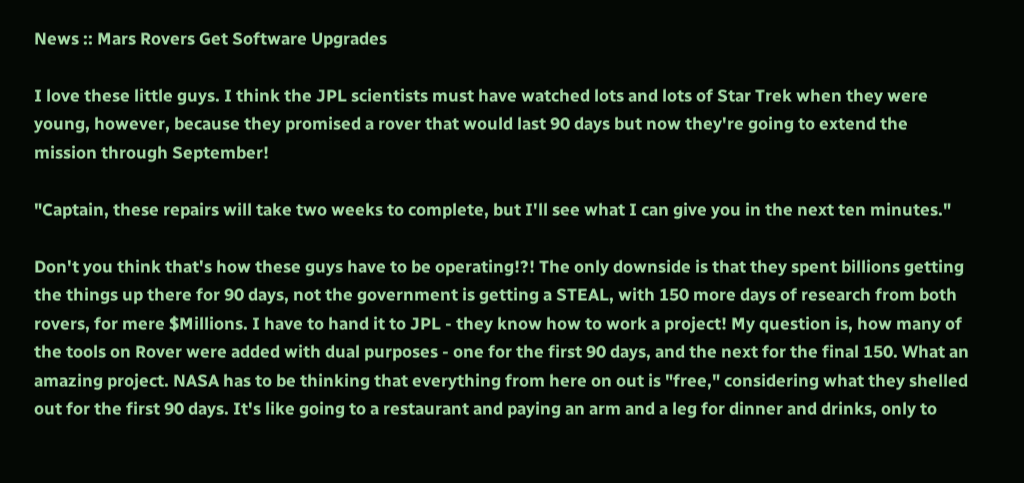News :: Mars Rovers Get Software Upgrades

I love these little guys. I think the JPL scientists must have watched lots and lots of Star Trek when they were young, however, because they promised a rover that would last 90 days but now they're going to extend the mission through September!

"Captain, these repairs will take two weeks to complete, but I'll see what I can give you in the next ten minutes."

Don't you think that's how these guys have to be operating!?! The only downside is that they spent billions getting the things up there for 90 days, not the government is getting a STEAL, with 150 more days of research from both rovers, for mere $Millions. I have to hand it to JPL - they know how to work a project! My question is, how many of the tools on Rover were added with dual purposes - one for the first 90 days, and the next for the final 150. What an amazing project. NASA has to be thinking that everything from here on out is "free," considering what they shelled out for the first 90 days. It's like going to a restaurant and paying an arm and a leg for dinner and drinks, only to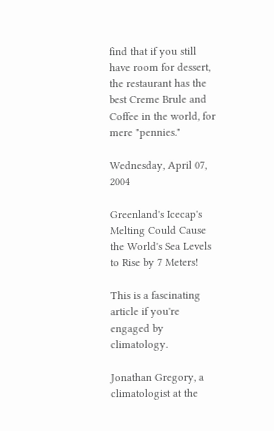find that if you still have room for dessert, the restaurant has the best Creme Brule and Coffee in the world, for mere "pennies."

Wednesday, April 07, 2004

Greenland's Icecap's Melting Could Cause the World's Sea Levels to Rise by 7 Meters!

This is a fascinating article if you're engaged by climatology.

Jonathan Gregory, a climatologist at the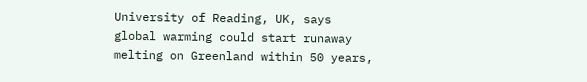University of Reading, UK, says global warming could start runaway melting on Greenland within 50 years,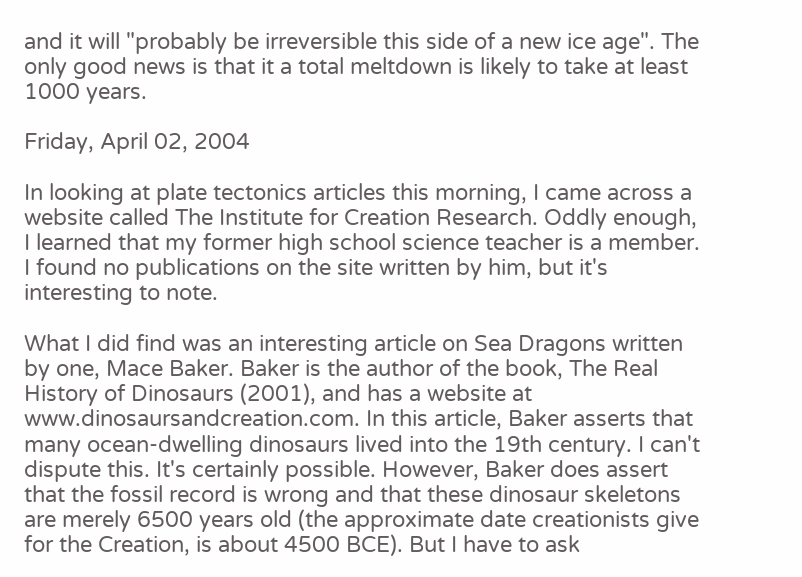and it will "probably be irreversible this side of a new ice age". The only good news is that it a total meltdown is likely to take at least 1000 years.

Friday, April 02, 2004

In looking at plate tectonics articles this morning, I came across a website called The Institute for Creation Research. Oddly enough, I learned that my former high school science teacher is a member. I found no publications on the site written by him, but it's interesting to note.

What I did find was an interesting article on Sea Dragons written by one, Mace Baker. Baker is the author of the book, The Real History of Dinosaurs (2001), and has a website at www.dinosaursandcreation.com. In this article, Baker asserts that many ocean-dwelling dinosaurs lived into the 19th century. I can't dispute this. It's certainly possible. However, Baker does assert that the fossil record is wrong and that these dinosaur skeletons are merely 6500 years old (the approximate date creationists give for the Creation, is about 4500 BCE). But I have to ask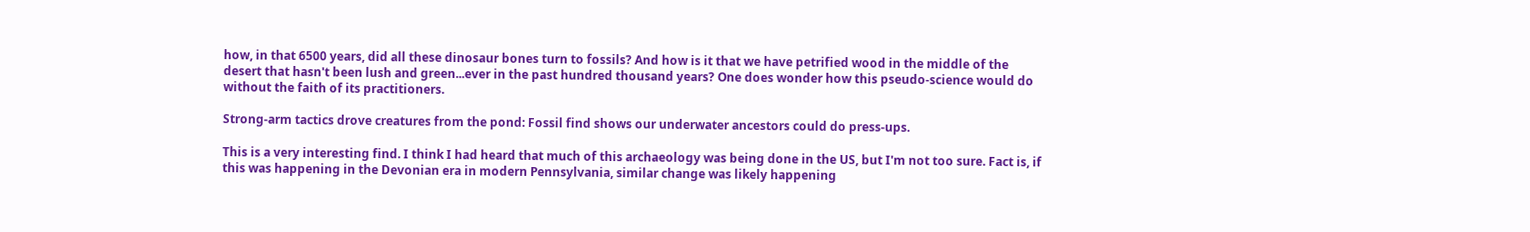how, in that 6500 years, did all these dinosaur bones turn to fossils? And how is it that we have petrified wood in the middle of the desert that hasn't been lush and green...ever in the past hundred thousand years? One does wonder how this pseudo-science would do without the faith of its practitioners.

Strong-arm tactics drove creatures from the pond: Fossil find shows our underwater ancestors could do press-ups.

This is a very interesting find. I think I had heard that much of this archaeology was being done in the US, but I'm not too sure. Fact is, if this was happening in the Devonian era in modern Pennsylvania, similar change was likely happening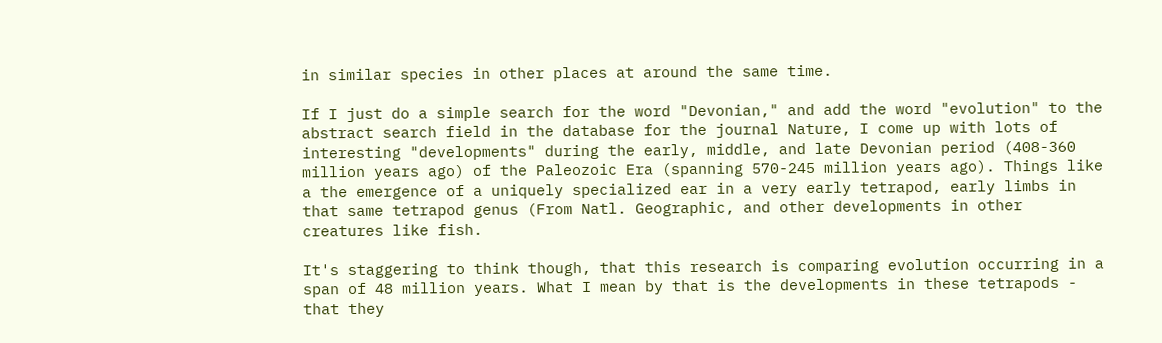in similar species in other places at around the same time.

If I just do a simple search for the word "Devonian," and add the word "evolution" to the abstract search field in the database for the journal Nature, I come up with lots of interesting "developments" during the early, middle, and late Devonian period (408-360 million years ago) of the Paleozoic Era (spanning 570-245 million years ago). Things like a the emergence of a uniquely specialized ear in a very early tetrapod, early limbs in that same tetrapod genus (From Natl. Geographic, and other developments in other creatures like fish.

It's staggering to think though, that this research is comparing evolution occurring in a span of 48 million years. What I mean by that is the developments in these tetrapods - that they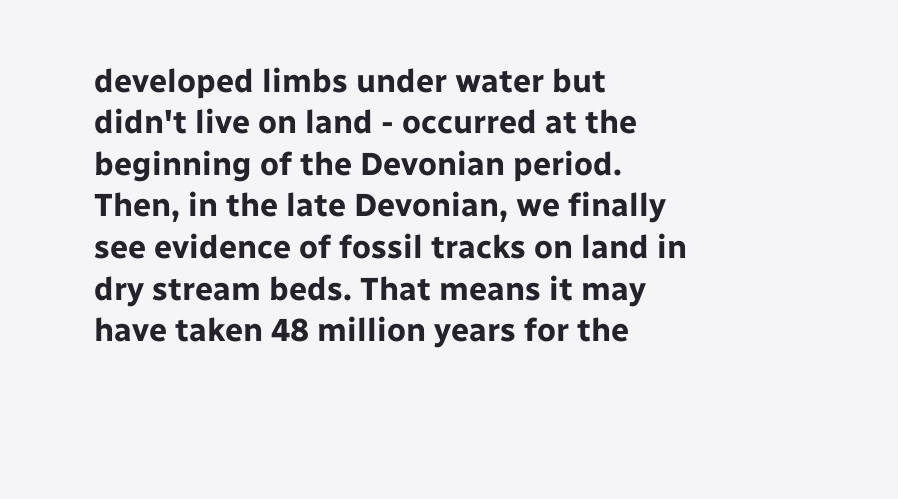developed limbs under water but didn't live on land - occurred at the beginning of the Devonian period. Then, in the late Devonian, we finally see evidence of fossil tracks on land in dry stream beds. That means it may have taken 48 million years for the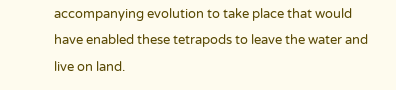accompanying evolution to take place that would have enabled these tetrapods to leave the water and live on land.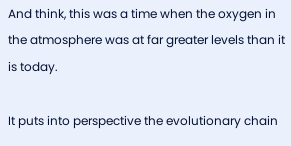And think, this was a time when the oxygen in the atmosphere was at far greater levels than it is today.

It puts into perspective the evolutionary chain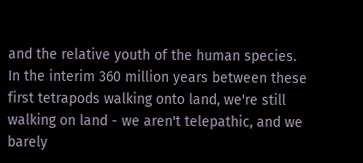and the relative youth of the human species. In the interim 360 million years between these first tetrapods walking onto land, we're still walking on land - we aren't telepathic, and we barely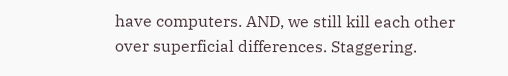have computers. AND, we still kill each other over superficial differences. Staggering.